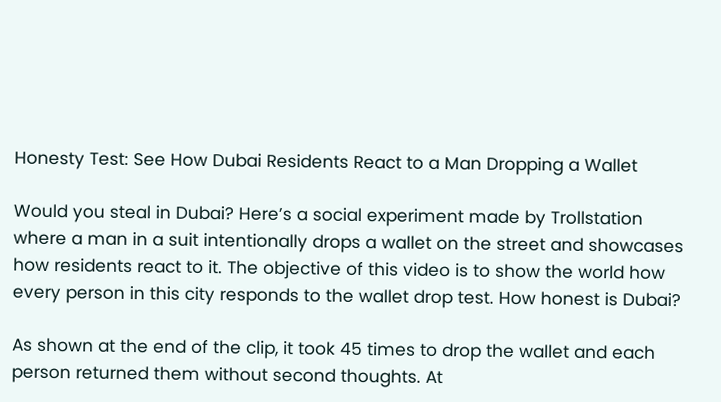Honesty Test: See How Dubai Residents React to a Man Dropping a Wallet

Would you steal in Dubai? Here’s a social experiment made by Trollstation where a man in a suit intentionally drops a wallet on the street and showcases how residents react to it. The objective of this video is to show the world how every person in this city responds to the wallet drop test. How honest is Dubai?

As shown at the end of the clip, it took 45 times to drop the wallet and each person returned them without second thoughts. At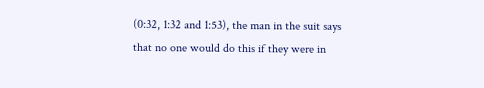(0:32, 1:32 and 1:53), the man in the suit says that no one would do this if they were in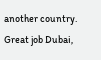another country. Great job Dubai,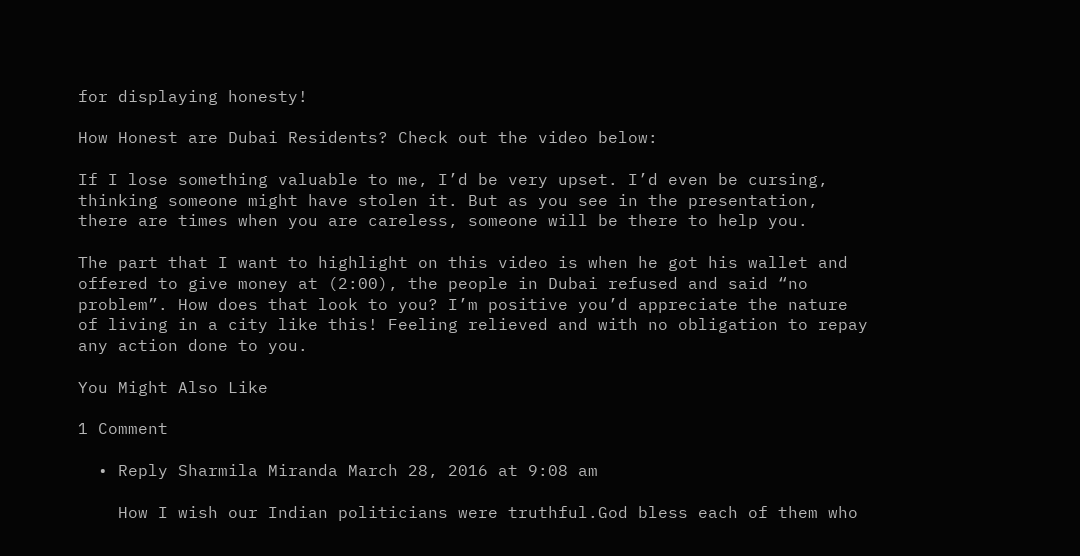for displaying honesty!

How Honest are Dubai Residents? Check out the video below:

If I lose something valuable to me, I’d be very upset. I’d even be cursing, thinking someone might have stolen it. But as you see in the presentation, there are times when you are careless, someone will be there to help you.

The part that I want to highlight on this video is when he got his wallet and offered to give money at (2:00), the people in Dubai refused and said “no problem”. How does that look to you? I’m positive you’d appreciate the nature of living in a city like this! Feeling relieved and with no obligation to repay any action done to you.

You Might Also Like

1 Comment

  • Reply Sharmila Miranda March 28, 2016 at 9:08 am

    How I wish our Indian politicians were truthful.God bless each of them who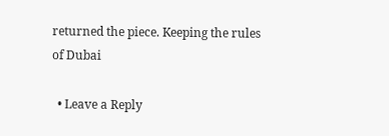returned the piece. Keeping the rules of Dubai

  • Leave a Reply